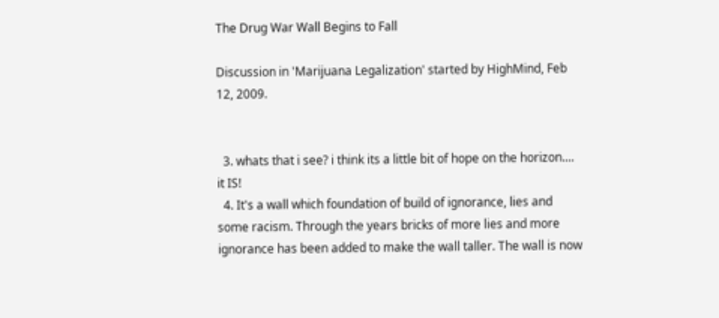The Drug War Wall Begins to Fall

Discussion in 'Marijuana Legalization' started by HighMind, Feb 12, 2009.


  3. whats that i see? i think its a little bit of hope on the horizon.... it IS!
  4. It's a wall which foundation of build of ignorance, lies and some racism. Through the years bricks of more lies and more ignorance has been added to make the wall taller. The wall is now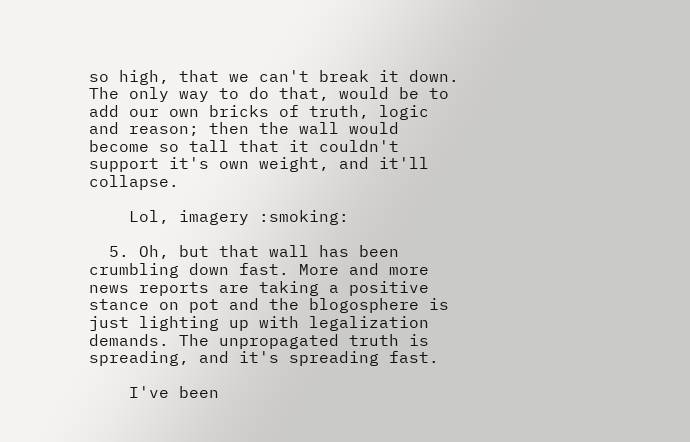so high, that we can't break it down. The only way to do that, would be to add our own bricks of truth, logic and reason; then the wall would become so tall that it couldn't support it's own weight, and it'll collapse.

    Lol, imagery :smoking:

  5. Oh, but that wall has been crumbling down fast. More and more news reports are taking a positive stance on pot and the blogosphere is just lighting up with legalization demands. The unpropagated truth is spreading, and it's spreading fast.

    I've been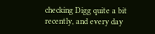checking Digg quite a bit recently, and every day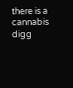there is a cannabis digg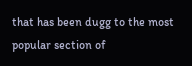that has been dugg to the most popular section of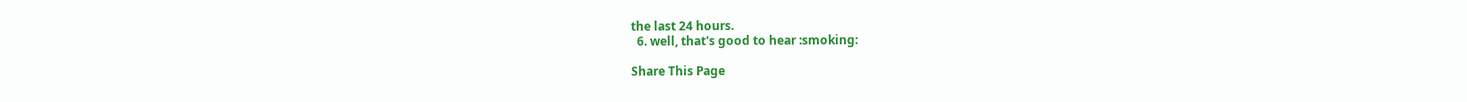the last 24 hours.
  6. well, that's good to hear :smoking:

Share This Page